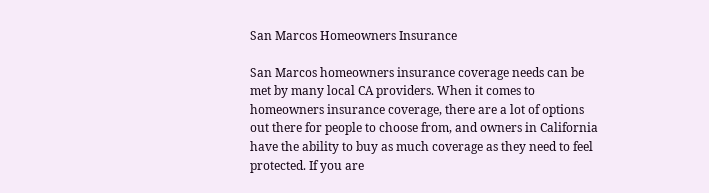San Marcos Homeowners Insurance

San Marcos homeowners insurance coverage needs can be met by many local CA providers. When it comes to homeowners insurance coverage, there are a lot of options out there for people to choose from, and owners in California have the ability to buy as much coverage as they need to feel protected. If you are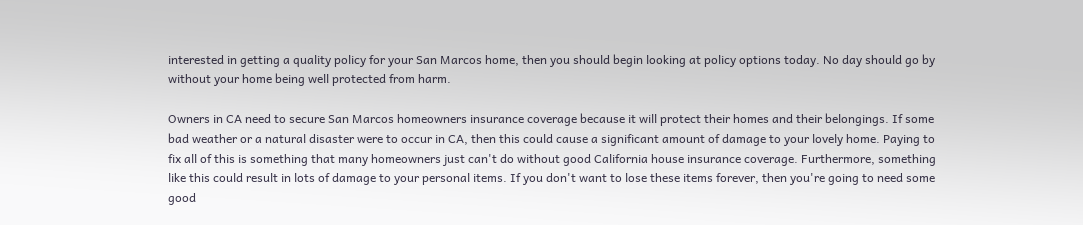interested in getting a quality policy for your San Marcos home, then you should begin looking at policy options today. No day should go by without your home being well protected from harm.

Owners in CA need to secure San Marcos homeowners insurance coverage because it will protect their homes and their belongings. If some bad weather or a natural disaster were to occur in CA, then this could cause a significant amount of damage to your lovely home. Paying to fix all of this is something that many homeowners just can't do without good California house insurance coverage. Furthermore, something like this could result in lots of damage to your personal items. If you don't want to lose these items forever, then you're going to need some good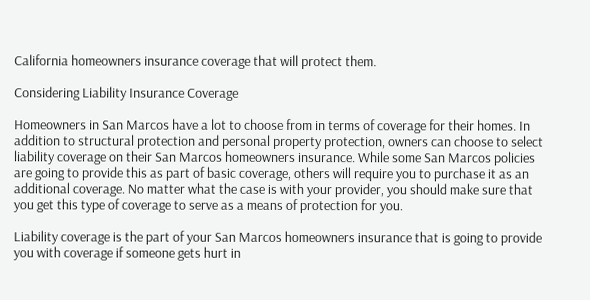California homeowners insurance coverage that will protect them.

Considering Liability Insurance Coverage

Homeowners in San Marcos have a lot to choose from in terms of coverage for their homes. In addition to structural protection and personal property protection, owners can choose to select liability coverage on their San Marcos homeowners insurance. While some San Marcos policies are going to provide this as part of basic coverage, others will require you to purchase it as an additional coverage. No matter what the case is with your provider, you should make sure that you get this type of coverage to serve as a means of protection for you.

Liability coverage is the part of your San Marcos homeowners insurance that is going to provide you with coverage if someone gets hurt in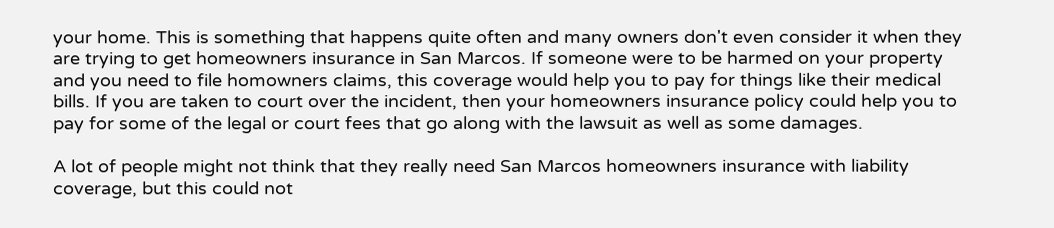your home. This is something that happens quite often and many owners don't even consider it when they are trying to get homeowners insurance in San Marcos. If someone were to be harmed on your property and you need to file homowners claims, this coverage would help you to pay for things like their medical bills. If you are taken to court over the incident, then your homeowners insurance policy could help you to pay for some of the legal or court fees that go along with the lawsuit as well as some damages.

A lot of people might not think that they really need San Marcos homeowners insurance with liability coverage, but this could not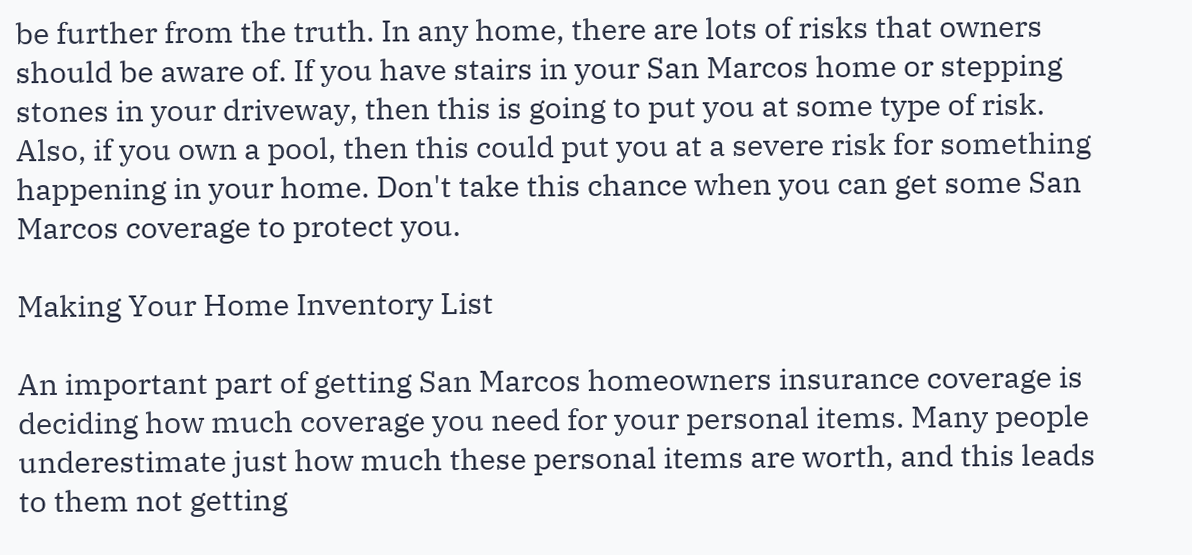be further from the truth. In any home, there are lots of risks that owners should be aware of. If you have stairs in your San Marcos home or stepping stones in your driveway, then this is going to put you at some type of risk. Also, if you own a pool, then this could put you at a severe risk for something happening in your home. Don't take this chance when you can get some San Marcos coverage to protect you.

Making Your Home Inventory List

An important part of getting San Marcos homeowners insurance coverage is deciding how much coverage you need for your personal items. Many people underestimate just how much these personal items are worth, and this leads to them not getting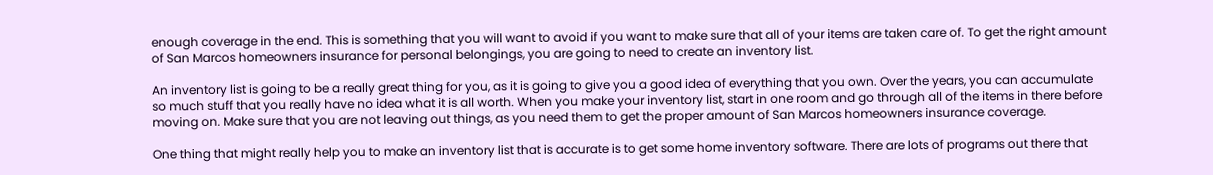enough coverage in the end. This is something that you will want to avoid if you want to make sure that all of your items are taken care of. To get the right amount of San Marcos homeowners insurance for personal belongings, you are going to need to create an inventory list.

An inventory list is going to be a really great thing for you, as it is going to give you a good idea of everything that you own. Over the years, you can accumulate so much stuff that you really have no idea what it is all worth. When you make your inventory list, start in one room and go through all of the items in there before moving on. Make sure that you are not leaving out things, as you need them to get the proper amount of San Marcos homeowners insurance coverage.

One thing that might really help you to make an inventory list that is accurate is to get some home inventory software. There are lots of programs out there that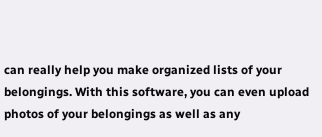can really help you make organized lists of your belongings. With this software, you can even upload photos of your belongings as well as any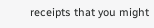receipts that you might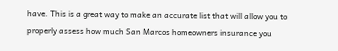have. This is a great way to make an accurate list that will allow you to properly assess how much San Marcos homeowners insurance you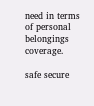need in terms of personal belongings coverage.

safe secure